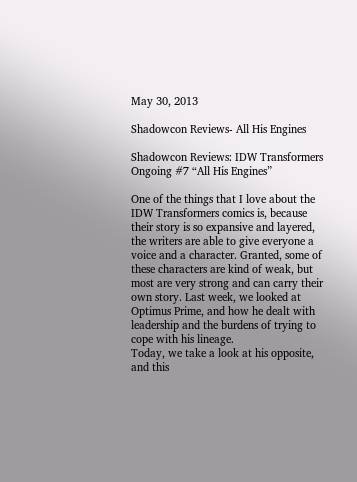May 30, 2013

Shadowcon Reviews- All His Engines

Shadowcon Reviews: IDW Transformers Ongoing #7 “All His Engines”

One of the things that I love about the IDW Transformers comics is, because their story is so expansive and layered, the writers are able to give everyone a voice and a character. Granted, some of these characters are kind of weak, but most are very strong and can carry their own story. Last week, we looked at Optimus Prime, and how he dealt with leadership and the burdens of trying to cope with his lineage.
Today, we take a look at his opposite, and this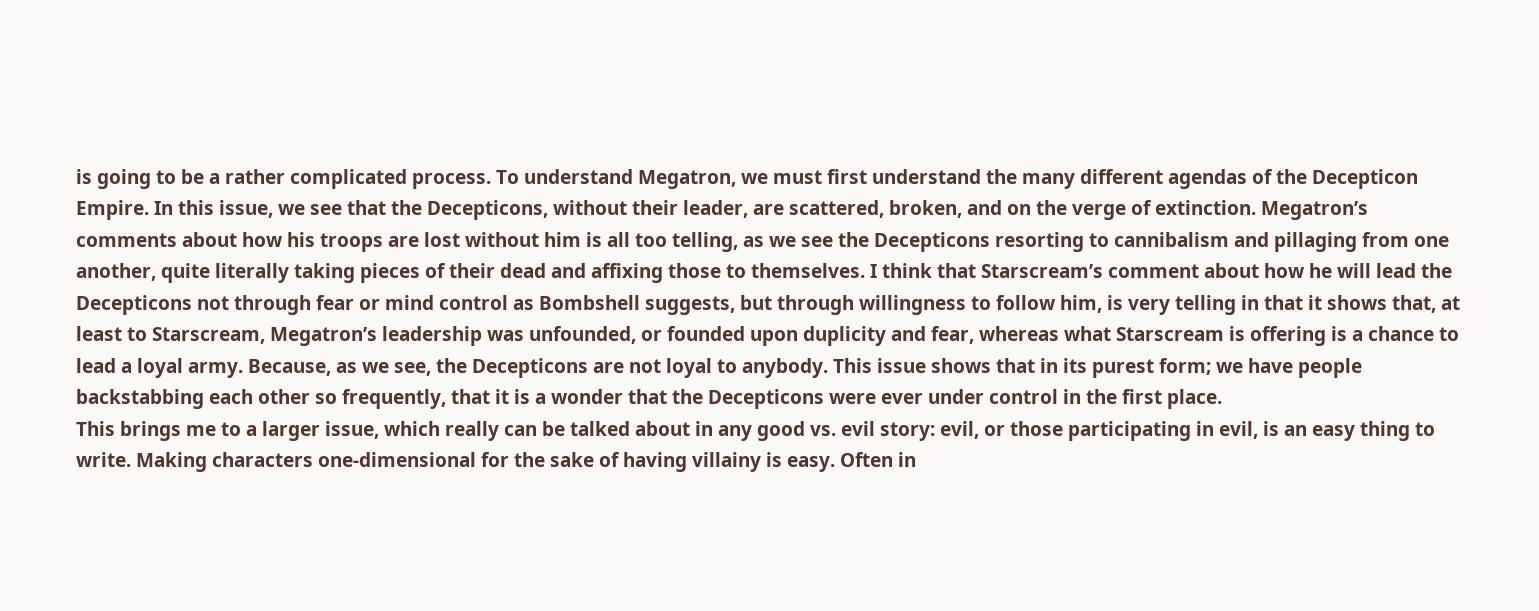is going to be a rather complicated process. To understand Megatron, we must first understand the many different agendas of the Decepticon Empire. In this issue, we see that the Decepticons, without their leader, are scattered, broken, and on the verge of extinction. Megatron’s comments about how his troops are lost without him is all too telling, as we see the Decepticons resorting to cannibalism and pillaging from one another, quite literally taking pieces of their dead and affixing those to themselves. I think that Starscream’s comment about how he will lead the Decepticons not through fear or mind control as Bombshell suggests, but through willingness to follow him, is very telling in that it shows that, at least to Starscream, Megatron’s leadership was unfounded, or founded upon duplicity and fear, whereas what Starscream is offering is a chance to lead a loyal army. Because, as we see, the Decepticons are not loyal to anybody. This issue shows that in its purest form; we have people backstabbing each other so frequently, that it is a wonder that the Decepticons were ever under control in the first place.
This brings me to a larger issue, which really can be talked about in any good vs. evil story: evil, or those participating in evil, is an easy thing to write. Making characters one-dimensional for the sake of having villainy is easy. Often in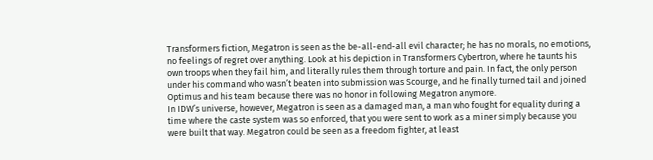Transformers fiction, Megatron is seen as the be-all-end-all evil character; he has no morals, no emotions, no feelings of regret over anything. Look at his depiction in Transformers Cybertron, where he taunts his own troops when they fail him, and literally rules them through torture and pain. In fact, the only person under his command who wasn’t beaten into submission was Scourge, and he finally turned tail and joined Optimus and his team because there was no honor in following Megatron anymore.
In IDW’s universe, however, Megatron is seen as a damaged man, a man who fought for equality during a time where the caste system was so enforced, that you were sent to work as a miner simply because you were built that way. Megatron could be seen as a freedom fighter, at least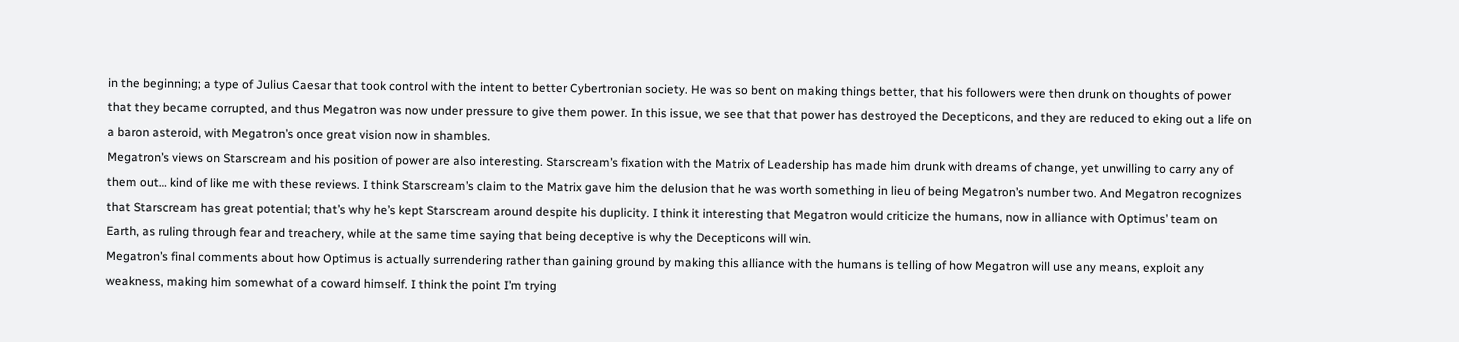in the beginning; a type of Julius Caesar that took control with the intent to better Cybertronian society. He was so bent on making things better, that his followers were then drunk on thoughts of power that they became corrupted, and thus Megatron was now under pressure to give them power. In this issue, we see that that power has destroyed the Decepticons, and they are reduced to eking out a life on a baron asteroid, with Megatron’s once great vision now in shambles.
Megatron’s views on Starscream and his position of power are also interesting. Starscream’s fixation with the Matrix of Leadership has made him drunk with dreams of change, yet unwilling to carry any of them out… kind of like me with these reviews. I think Starscream’s claim to the Matrix gave him the delusion that he was worth something in lieu of being Megatron’s number two. And Megatron recognizes that Starscream has great potential; that’s why he’s kept Starscream around despite his duplicity. I think it interesting that Megatron would criticize the humans, now in alliance with Optimus’ team on Earth, as ruling through fear and treachery, while at the same time saying that being deceptive is why the Decepticons will win.
Megatron’s final comments about how Optimus is actually surrendering rather than gaining ground by making this alliance with the humans is telling of how Megatron will use any means, exploit any weakness, making him somewhat of a coward himself. I think the point I’m trying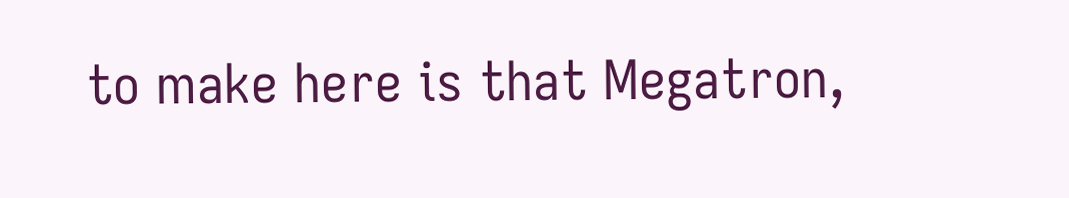to make here is that Megatron,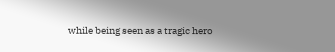while being seen as a tragic hero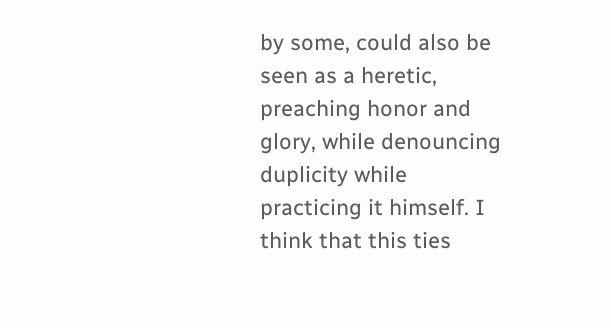by some, could also be seen as a heretic, preaching honor and glory, while denouncing duplicity while practicing it himself. I think that this ties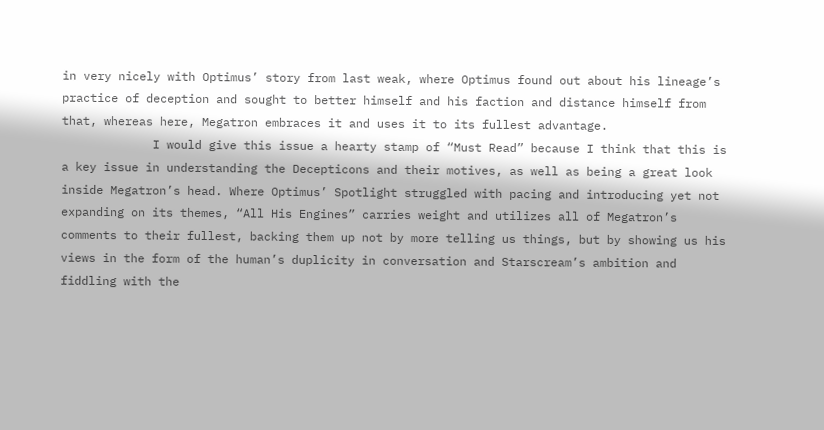in very nicely with Optimus’ story from last weak, where Optimus found out about his lineage’s practice of deception and sought to better himself and his faction and distance himself from that, whereas here, Megatron embraces it and uses it to its fullest advantage.
             I would give this issue a hearty stamp of “Must Read” because I think that this is a key issue in understanding the Decepticons and their motives, as well as being a great look inside Megatron’s head. Where Optimus’ Spotlight struggled with pacing and introducing yet not expanding on its themes, “All His Engines” carries weight and utilizes all of Megatron’s comments to their fullest, backing them up not by more telling us things, but by showing us his views in the form of the human’s duplicity in conversation and Starscream’s ambition and fiddling with the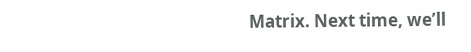Matrix. Next time, we’ll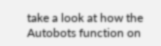take a look at how the Autobots function on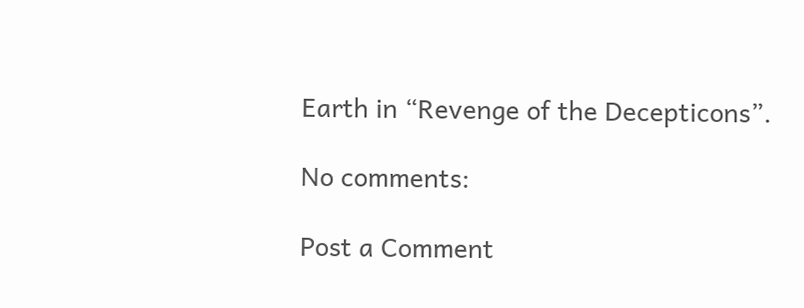Earth in “Revenge of the Decepticons”.

No comments:

Post a Comment